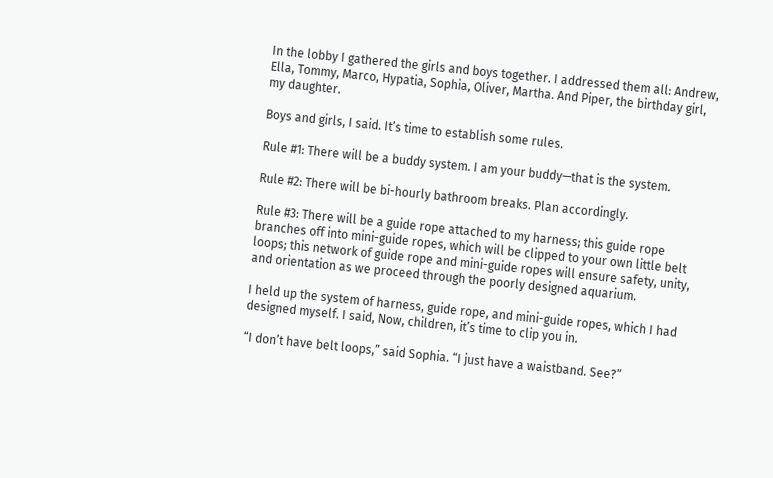In the lobby I gathered the girls and boys together. I addressed them all: Andrew, Ella, Tommy, Marco, Hypatia, Sophia, Oliver, Martha. And Piper, the birthday girl, my daughter.

Boys and girls, I said. It’s time to establish some rules.

Rule #1: There will be a buddy system. I am your buddy—that is the system.

Rule #2: There will be bi-hourly bathroom breaks. Plan accordingly.

Rule #3: There will be a guide rope attached to my harness; this guide rope branches off into mini-guide ropes, which will be clipped to your own little belt loops; this network of guide rope and mini-guide ropes will ensure safety, unity, and orientation as we proceed through the poorly designed aquarium.

I held up the system of harness, guide rope, and mini-guide ropes, which I had designed myself. I said, Now, children, it’s time to clip you in.

“I don’t have belt loops,” said Sophia. “I just have a waistband. See?”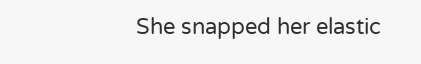She snapped her elastic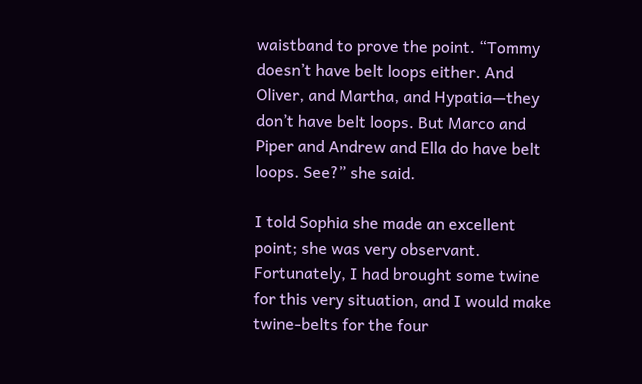waistband to prove the point. “Tommy doesn’t have belt loops either. And Oliver, and Martha, and Hypatia—they don’t have belt loops. But Marco and Piper and Andrew and Ella do have belt loops. See?” she said.

I told Sophia she made an excellent point; she was very observant. Fortunately, I had brought some twine for this very situation, and I would make twine-belts for the four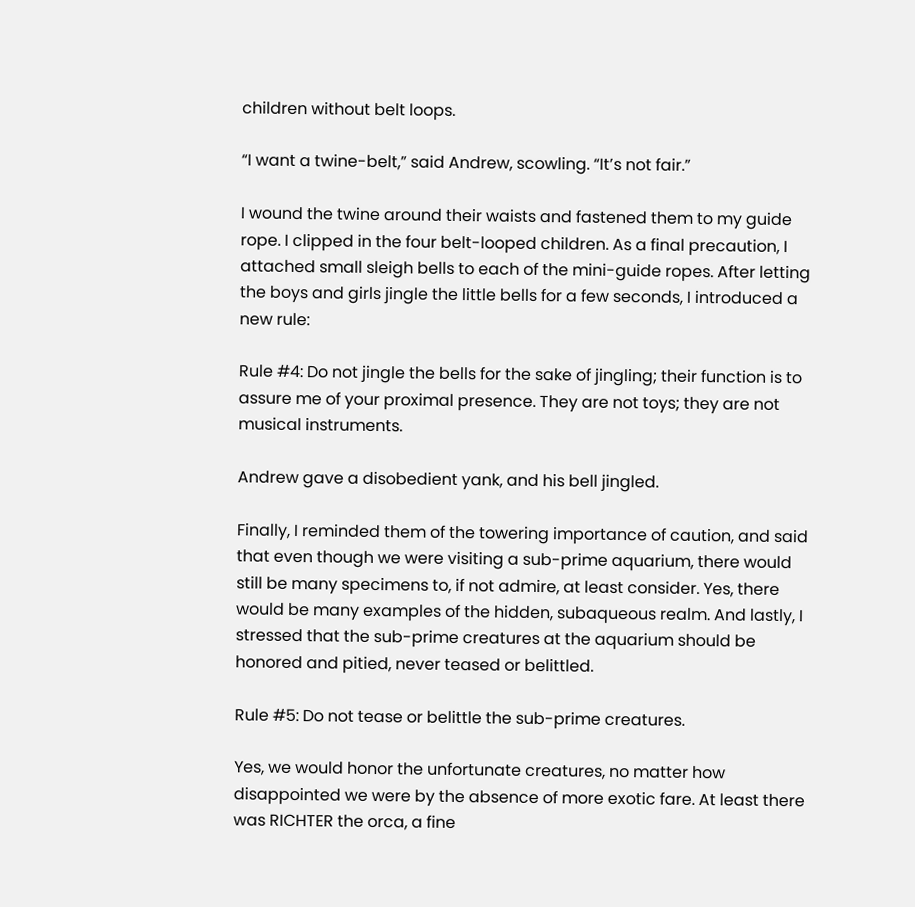children without belt loops.

“I want a twine-belt,” said Andrew, scowling. “It’s not fair.”

I wound the twine around their waists and fastened them to my guide rope. I clipped in the four belt-looped children. As a final precaution, I attached small sleigh bells to each of the mini-guide ropes. After letting the boys and girls jingle the little bells for a few seconds, I introduced a new rule:

Rule #4: Do not jingle the bells for the sake of jingling; their function is to assure me of your proximal presence. They are not toys; they are not musical instruments.

Andrew gave a disobedient yank, and his bell jingled.

Finally, I reminded them of the towering importance of caution, and said that even though we were visiting a sub-prime aquarium, there would still be many specimens to, if not admire, at least consider. Yes, there would be many examples of the hidden, subaqueous realm. And lastly, I stressed that the sub-prime creatures at the aquarium should be honored and pitied, never teased or belittled.

Rule #5: Do not tease or belittle the sub-prime creatures.

Yes, we would honor the unfortunate creatures, no matter how disappointed we were by the absence of more exotic fare. At least there was RICHTER the orca, a fine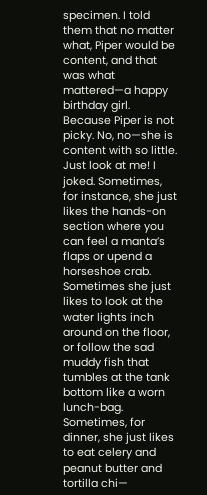specimen. I told them that no matter what, Piper would be content, and that was what mattered—a happy birthday girl. Because Piper is not picky. No, no—she is content with so little. Just look at me! I joked. Sometimes, for instance, she just likes the hands-on section where you can feel a manta’s flaps or upend a horseshoe crab. Sometimes she just likes to look at the water lights inch around on the floor, or follow the sad muddy fish that tumbles at the tank bottom like a worn lunch-bag. Sometimes, for dinner, she just likes to eat celery and peanut butter and tortilla chi—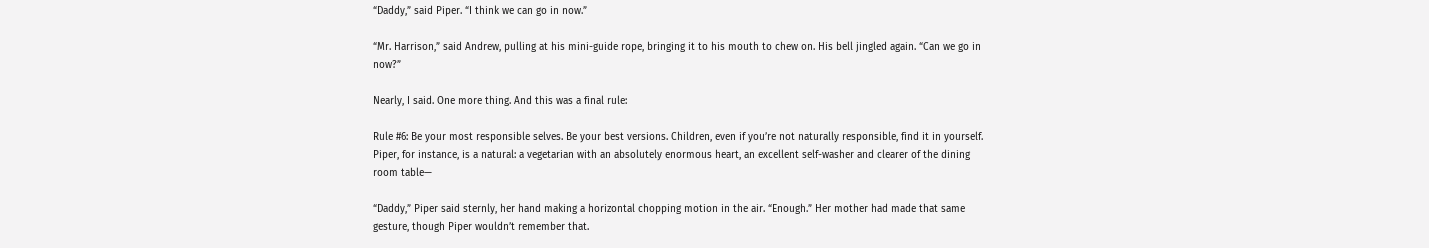“Daddy,” said Piper. “I think we can go in now.”

“Mr. Harrison,” said Andrew, pulling at his mini-guide rope, bringing it to his mouth to chew on. His bell jingled again. “Can we go in now?”

Nearly, I said. One more thing. And this was a final rule:

Rule #6: Be your most responsible selves. Be your best versions. Children, even if you’re not naturally responsible, find it in yourself. Piper, for instance, is a natural: a vegetarian with an absolutely enormous heart, an excellent self-washer and clearer of the dining room table—

“Daddy,” Piper said sternly, her hand making a horizontal chopping motion in the air. “Enough.” Her mother had made that same gesture, though Piper wouldn’t remember that.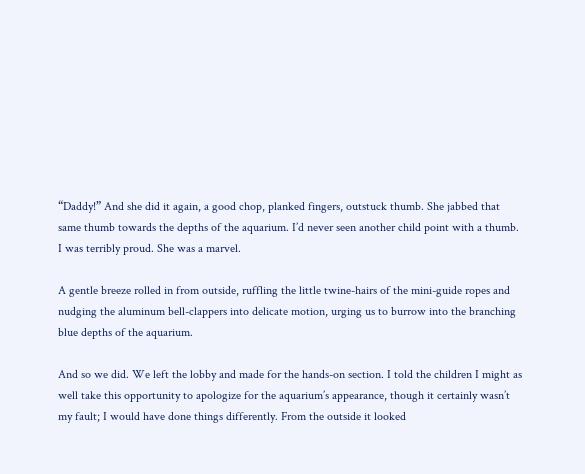“Daddy!” And she did it again, a good chop, planked fingers, outstuck thumb. She jabbed that same thumb towards the depths of the aquarium. I’d never seen another child point with a thumb. I was terribly proud. She was a marvel.

A gentle breeze rolled in from outside, ruffling the little twine-hairs of the mini-guide ropes and nudging the aluminum bell-clappers into delicate motion, urging us to burrow into the branching blue depths of the aquarium.

And so we did. We left the lobby and made for the hands-on section. I told the children I might as well take this opportunity to apologize for the aquarium’s appearance, though it certainly wasn’t my fault; I would have done things differently. From the outside it looked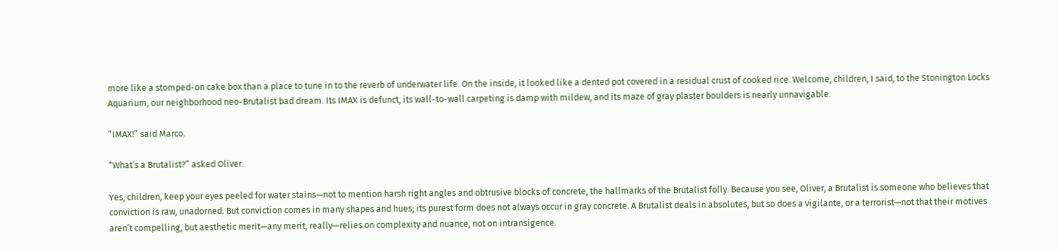more like a stomped-on cake box than a place to tune in to the reverb of underwater life. On the inside, it looked like a dented pot covered in a residual crust of cooked rice. Welcome, children, I said, to the Stonington Locks Aquarium, our neighborhood neo-Brutalist bad dream. Its IMAX is defunct, its wall-to-wall carpeting is damp with mildew, and its maze of gray plaster boulders is nearly unnavigable.

“IMAX!” said Marco.

“What’s a Brutalist?” asked Oliver.

Yes, children, keep your eyes peeled for water stains—not to mention harsh right angles and obtrusive blocks of concrete, the hallmarks of the Brutalist folly. Because you see, Oliver, a Brutalist is someone who believes that conviction is raw, unadorned. But conviction comes in many shapes and hues; its purest form does not always occur in gray concrete. A Brutalist deals in absolutes, but so does a vigilante, or a terrorist—not that their motives aren’t compelling, but aesthetic merit—any merit, really—relies on complexity and nuance, not on intransigence.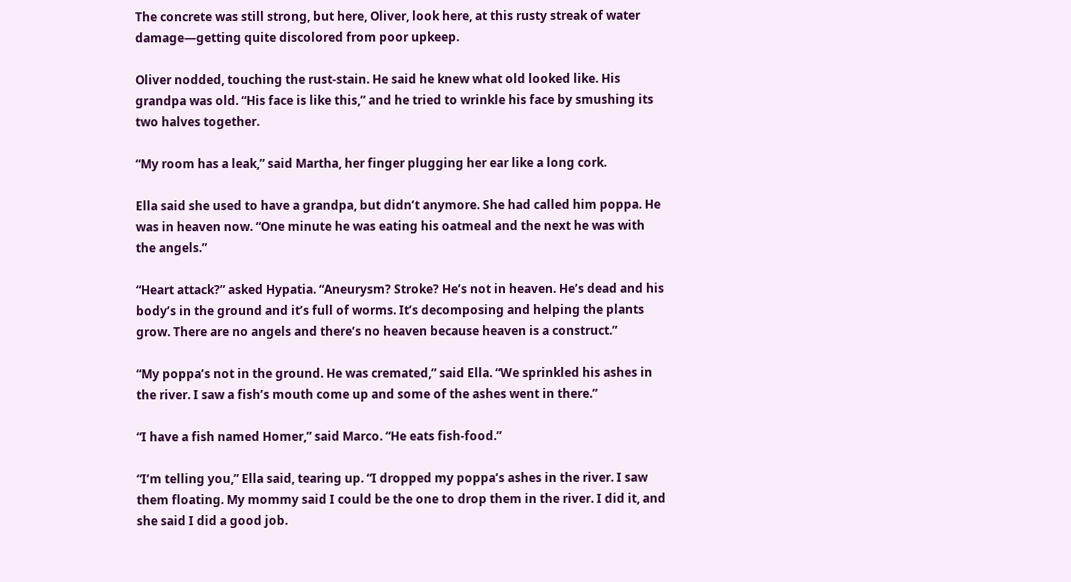The concrete was still strong, but here, Oliver, look here, at this rusty streak of water damage—getting quite discolored from poor upkeep.

Oliver nodded, touching the rust-stain. He said he knew what old looked like. His grandpa was old. “His face is like this,” and he tried to wrinkle his face by smushing its two halves together.

“My room has a leak,” said Martha, her finger plugging her ear like a long cork.

Ella said she used to have a grandpa, but didn’t anymore. She had called him poppa. He was in heaven now. “One minute he was eating his oatmeal and the next he was with the angels.”

“Heart attack?” asked Hypatia. “Aneurysm? Stroke? He’s not in heaven. He’s dead and his body’s in the ground and it’s full of worms. It’s decomposing and helping the plants grow. There are no angels and there’s no heaven because heaven is a construct.”

“My poppa’s not in the ground. He was cremated,” said Ella. “We sprinkled his ashes in the river. I saw a fish’s mouth come up and some of the ashes went in there.”

“I have a fish named Homer,” said Marco. “He eats fish-food.”

“I’m telling you,” Ella said, tearing up. “I dropped my poppa’s ashes in the river. I saw them floating. My mommy said I could be the one to drop them in the river. I did it, and she said I did a good job.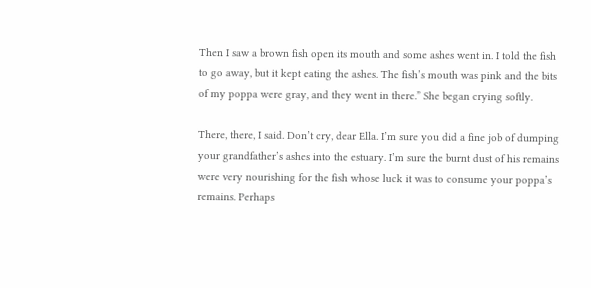Then I saw a brown fish open its mouth and some ashes went in. I told the fish to go away, but it kept eating the ashes. The fish’s mouth was pink and the bits of my poppa were gray, and they went in there.” She began crying softly.

There, there, I said. Don’t cry, dear Ella. I’m sure you did a fine job of dumping your grandfather’s ashes into the estuary. I’m sure the burnt dust of his remains were very nourishing for the fish whose luck it was to consume your poppa’s remains. Perhaps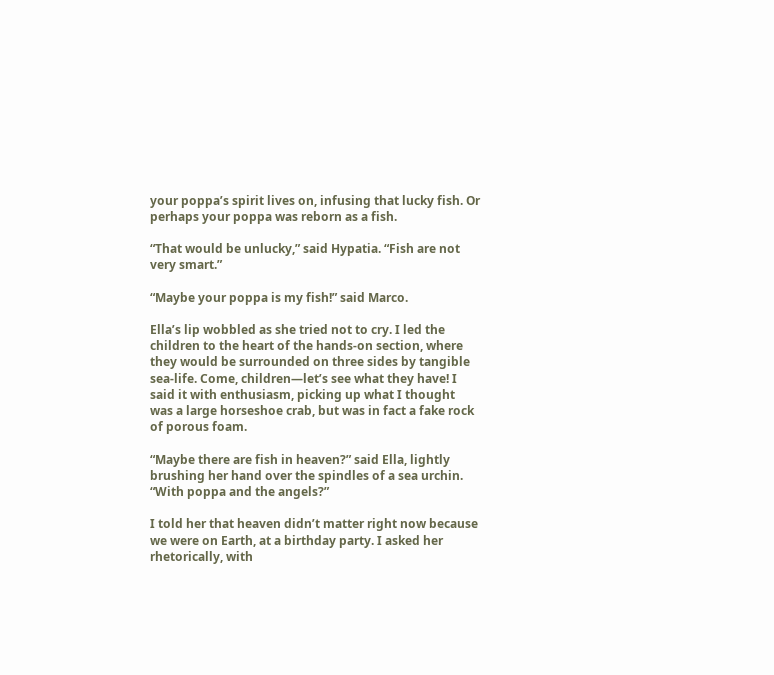your poppa’s spirit lives on, infusing that lucky fish. Or perhaps your poppa was reborn as a fish.

“That would be unlucky,” said Hypatia. “Fish are not very smart.”

“Maybe your poppa is my fish!” said Marco.

Ella’s lip wobbled as she tried not to cry. I led the children to the heart of the hands-on section, where they would be surrounded on three sides by tangible sea-life. Come, children—let’s see what they have! I said it with enthusiasm, picking up what I thought was a large horseshoe crab, but was in fact a fake rock of porous foam.

“Maybe there are fish in heaven?” said Ella, lightly brushing her hand over the spindles of a sea urchin. “With poppa and the angels?”

I told her that heaven didn’t matter right now because we were on Earth, at a birthday party. I asked her rhetorically, with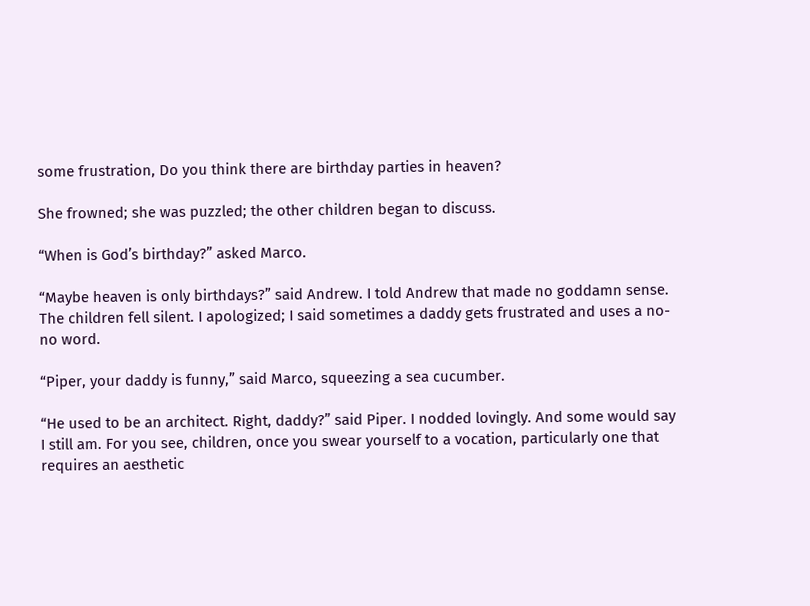some frustration, Do you think there are birthday parties in heaven?

She frowned; she was puzzled; the other children began to discuss.

“When is God’s birthday?” asked Marco.

“Maybe heaven is only birthdays?” said Andrew. I told Andrew that made no goddamn sense. The children fell silent. I apologized; I said sometimes a daddy gets frustrated and uses a no-no word.

“Piper, your daddy is funny,” said Marco, squeezing a sea cucumber.

“He used to be an architect. Right, daddy?” said Piper. I nodded lovingly. And some would say I still am. For you see, children, once you swear yourself to a vocation, particularly one that requires an aesthetic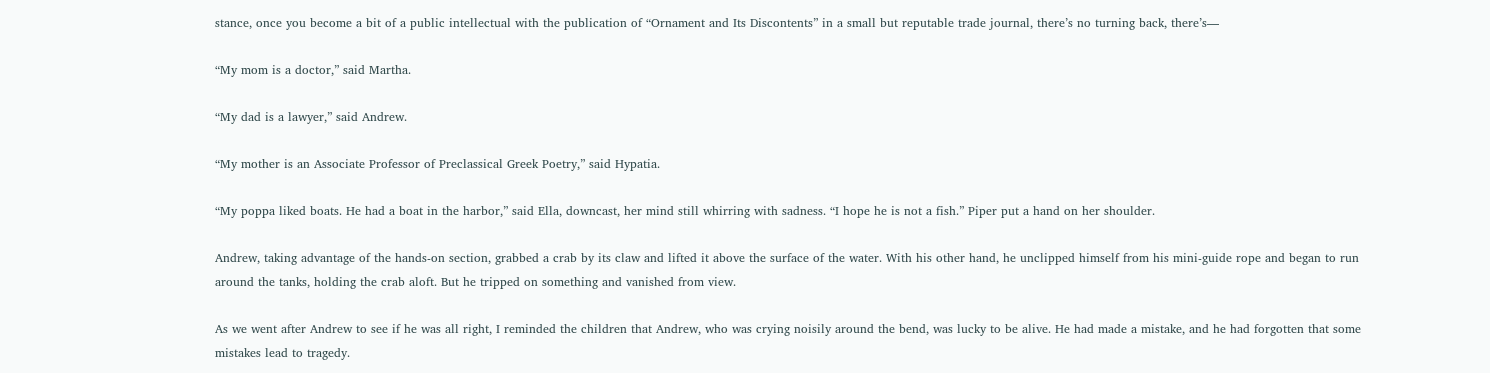stance, once you become a bit of a public intellectual with the publication of “Ornament and Its Discontents” in a small but reputable trade journal, there’s no turning back, there’s—

“My mom is a doctor,” said Martha.

“My dad is a lawyer,” said Andrew.

“My mother is an Associate Professor of Preclassical Greek Poetry,” said Hypatia.

“My poppa liked boats. He had a boat in the harbor,” said Ella, downcast, her mind still whirring with sadness. “I hope he is not a fish.” Piper put a hand on her shoulder.

Andrew, taking advantage of the hands-on section, grabbed a crab by its claw and lifted it above the surface of the water. With his other hand, he unclipped himself from his mini-guide rope and began to run around the tanks, holding the crab aloft. But he tripped on something and vanished from view.

As we went after Andrew to see if he was all right, I reminded the children that Andrew, who was crying noisily around the bend, was lucky to be alive. He had made a mistake, and he had forgotten that some mistakes lead to tragedy.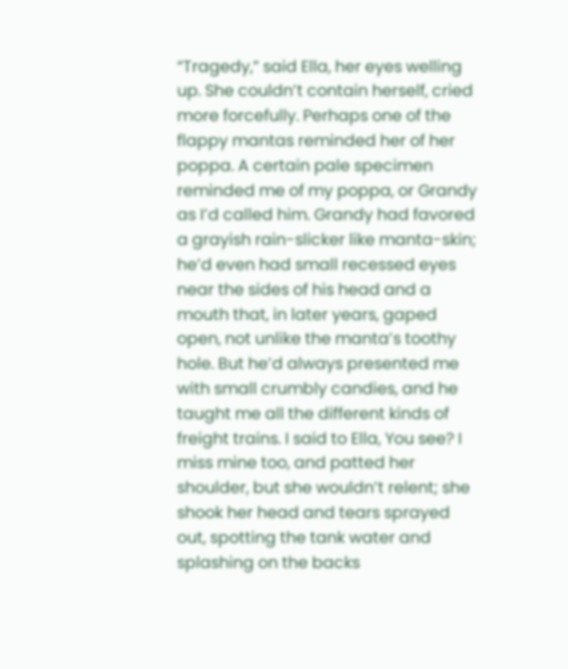“Tragedy,” said Ella, her eyes welling up. She couldn’t contain herself, cried more forcefully. Perhaps one of the flappy mantas reminded her of her poppa. A certain pale specimen reminded me of my poppa, or Grandy as I’d called him. Grandy had favored a grayish rain-slicker like manta-skin; he’d even had small recessed eyes near the sides of his head and a mouth that, in later years, gaped open, not unlike the manta’s toothy hole. But he’d always presented me with small crumbly candies, and he taught me all the different kinds of freight trains. I said to Ella, You see? I miss mine too, and patted her shoulder, but she wouldn’t relent; she shook her head and tears sprayed out, spotting the tank water and splashing on the backs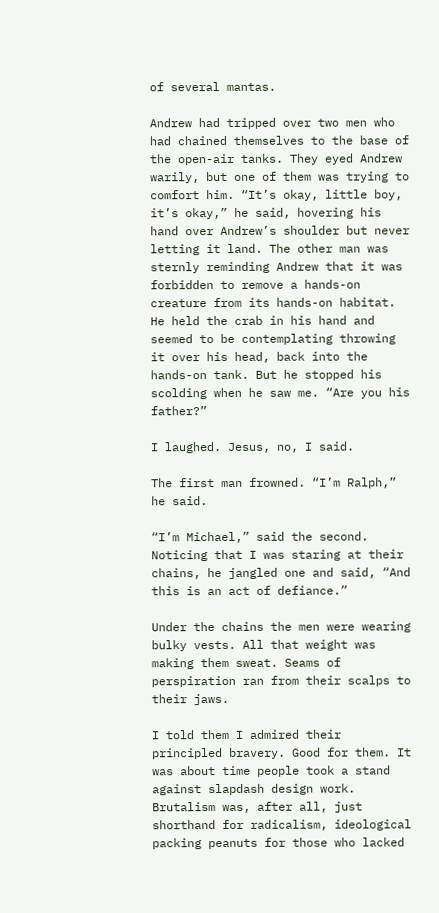of several mantas.

Andrew had tripped over two men who had chained themselves to the base of the open-air tanks. They eyed Andrew warily, but one of them was trying to comfort him. “It’s okay, little boy, it’s okay,” he said, hovering his hand over Andrew’s shoulder but never letting it land. The other man was sternly reminding Andrew that it was forbidden to remove a hands-on creature from its hands-on habitat. He held the crab in his hand and seemed to be contemplating throwing it over his head, back into the hands-on tank. But he stopped his scolding when he saw me. “Are you his father?”

I laughed. Jesus, no, I said.

The first man frowned. “I’m Ralph,” he said.

“I’m Michael,” said the second. Noticing that I was staring at their chains, he jangled one and said, “And this is an act of defiance.”

Under the chains the men were wearing bulky vests. All that weight was making them sweat. Seams of perspiration ran from their scalps to their jaws.

I told them I admired their principled bravery. Good for them. It was about time people took a stand against slapdash design work. Brutalism was, after all, just shorthand for radicalism, ideological packing peanuts for those who lacked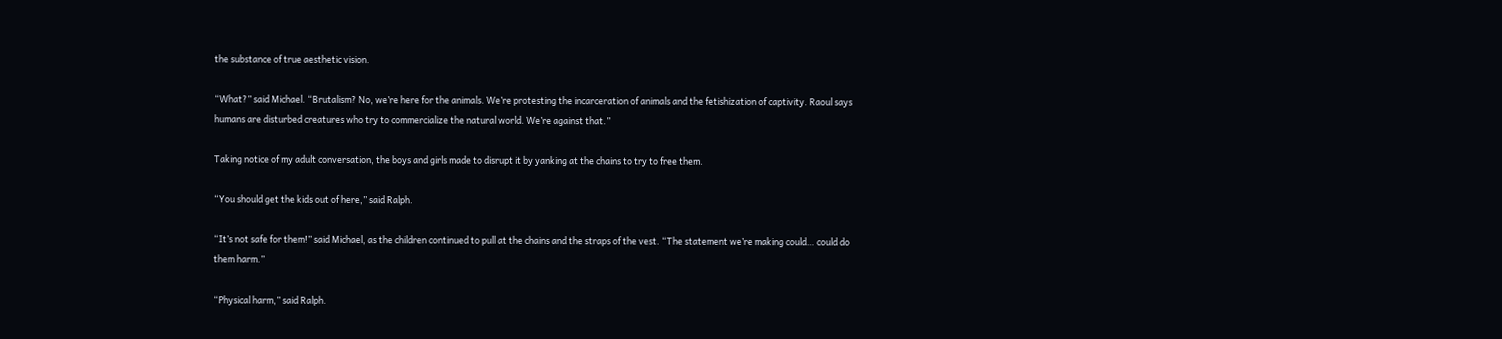the substance of true aesthetic vision.

“What?” said Michael. “Brutalism? No, we’re here for the animals. We’re protesting the incarceration of animals and the fetishization of captivity. Raoul says humans are disturbed creatures who try to commercialize the natural world. We’re against that.”

Taking notice of my adult conversation, the boys and girls made to disrupt it by yanking at the chains to try to free them.

“You should get the kids out of here,” said Ralph.

“It’s not safe for them!” said Michael, as the children continued to pull at the chains and the straps of the vest. “The statement we’re making could… could do them harm.”

“Physical harm,” said Ralph.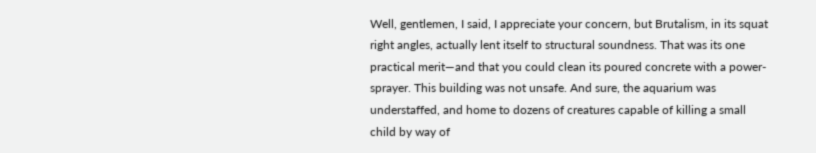Well, gentlemen, I said, I appreciate your concern, but Brutalism, in its squat right angles, actually lent itself to structural soundness. That was its one practical merit—and that you could clean its poured concrete with a power-sprayer. This building was not unsafe. And sure, the aquarium was understaffed, and home to dozens of creatures capable of killing a small child by way of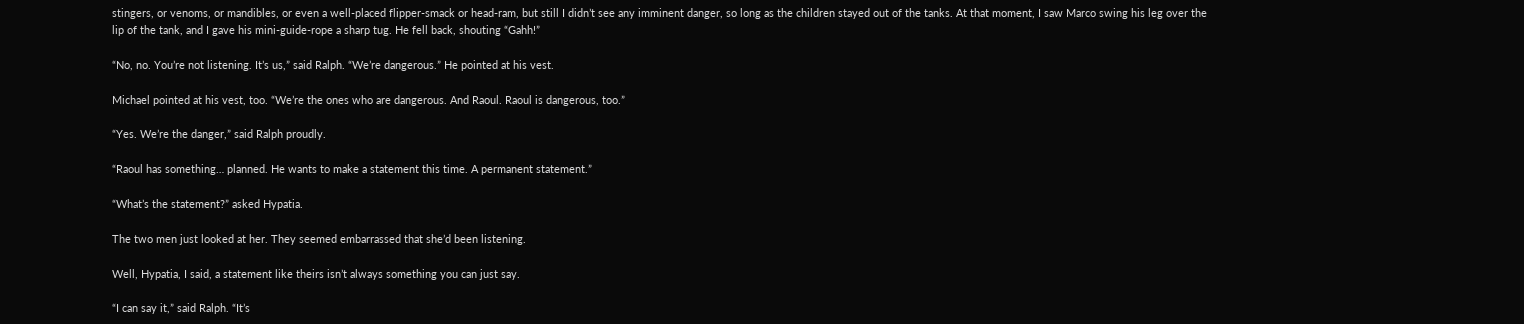stingers, or venoms, or mandibles, or even a well-placed flipper-smack or head-ram, but still I didn’t see any imminent danger, so long as the children stayed out of the tanks. At that moment, I saw Marco swing his leg over the lip of the tank, and I gave his mini-guide-rope a sharp tug. He fell back, shouting “Gahh!”

“No, no. You’re not listening. It’s us,” said Ralph. “We’re dangerous.” He pointed at his vest.

Michael pointed at his vest, too. “We’re the ones who are dangerous. And Raoul. Raoul is dangerous, too.”

“Yes. We’re the danger,” said Ralph proudly.

“Raoul has something… planned. He wants to make a statement this time. A permanent statement.”

“What’s the statement?” asked Hypatia.

The two men just looked at her. They seemed embarrassed that she’d been listening.

Well, Hypatia, I said, a statement like theirs isn’t always something you can just say.

“I can say it,” said Ralph. “It’s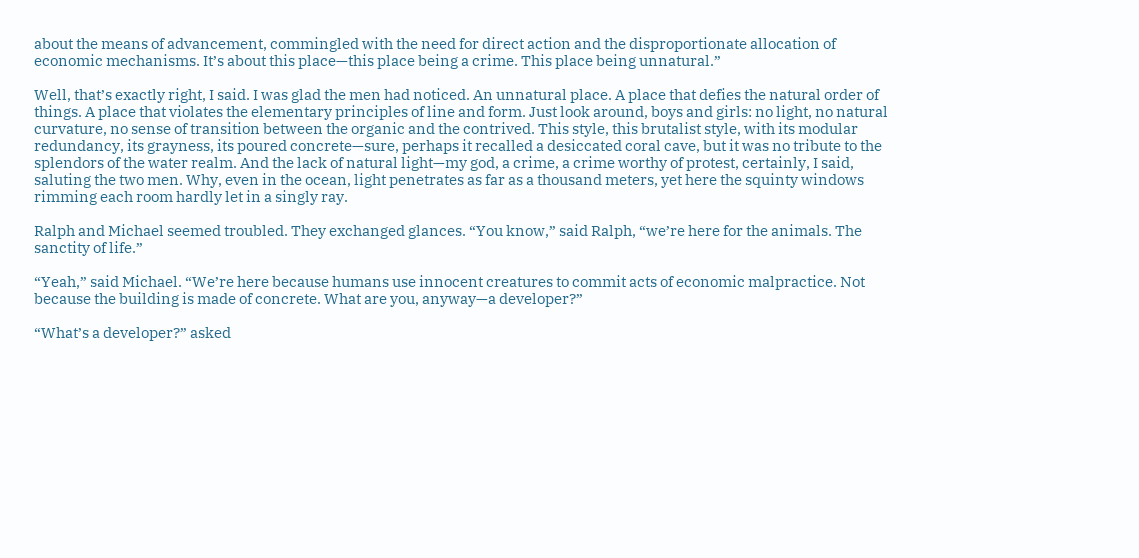about the means of advancement, commingled with the need for direct action and the disproportionate allocation of economic mechanisms. It’s about this place—this place being a crime. This place being unnatural.”

Well, that’s exactly right, I said. I was glad the men had noticed. An unnatural place. A place that defies the natural order of things. A place that violates the elementary principles of line and form. Just look around, boys and girls: no light, no natural curvature, no sense of transition between the organic and the contrived. This style, this brutalist style, with its modular redundancy, its grayness, its poured concrete—sure, perhaps it recalled a desiccated coral cave, but it was no tribute to the splendors of the water realm. And the lack of natural light—my god, a crime, a crime worthy of protest, certainly, I said, saluting the two men. Why, even in the ocean, light penetrates as far as a thousand meters, yet here the squinty windows rimming each room hardly let in a singly ray.

Ralph and Michael seemed troubled. They exchanged glances. “You know,” said Ralph, “we’re here for the animals. The sanctity of life.”

“Yeah,” said Michael. “We’re here because humans use innocent creatures to commit acts of economic malpractice. Not because the building is made of concrete. What are you, anyway—a developer?”

“What’s a developer?” asked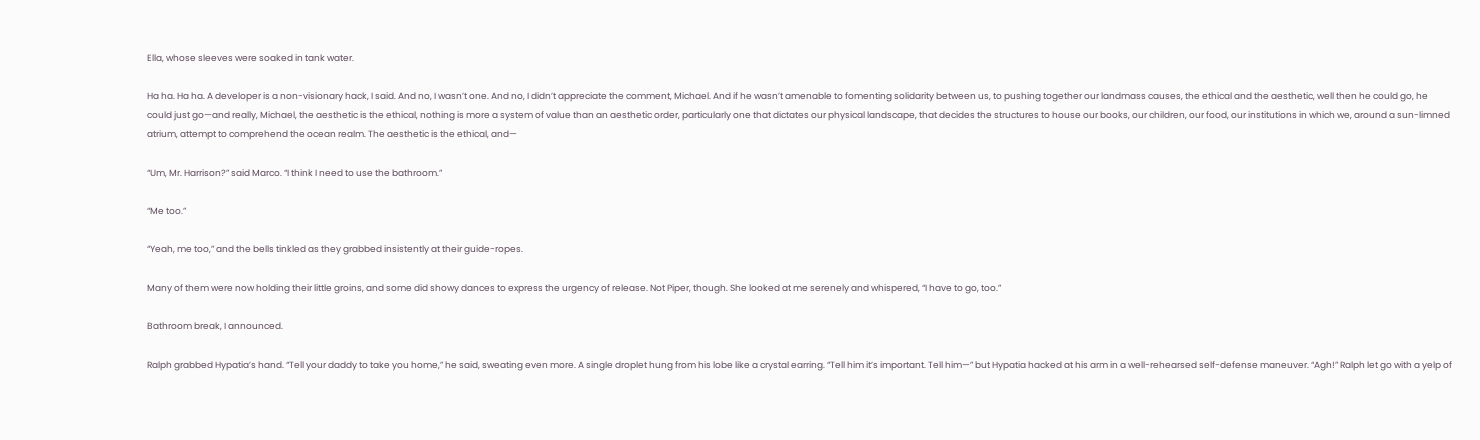Ella, whose sleeves were soaked in tank water.

Ha ha. Ha ha. A developer is a non-visionary hack, I said. And no, I wasn’t one. And no, I didn’t appreciate the comment, Michael. And if he wasn’t amenable to fomenting solidarity between us, to pushing together our landmass causes, the ethical and the aesthetic, well then he could go, he could just go—and really, Michael, the aesthetic is the ethical, nothing is more a system of value than an aesthetic order, particularly one that dictates our physical landscape, that decides the structures to house our books, our children, our food, our institutions in which we, around a sun-limned atrium, attempt to comprehend the ocean realm. The aesthetic is the ethical, and—

“Um, Mr. Harrison?” said Marco. “I think I need to use the bathroom.”

“Me too.”

“Yeah, me too,” and the bells tinkled as they grabbed insistently at their guide-ropes.

Many of them were now holding their little groins, and some did showy dances to express the urgency of release. Not Piper, though. She looked at me serenely and whispered, “I have to go, too.”

Bathroom break, I announced.

Ralph grabbed Hypatia’s hand. “Tell your daddy to take you home,” he said, sweating even more. A single droplet hung from his lobe like a crystal earring. “Tell him it’s important. Tell him—” but Hypatia hacked at his arm in a well-rehearsed self-defense maneuver. “Agh!” Ralph let go with a yelp of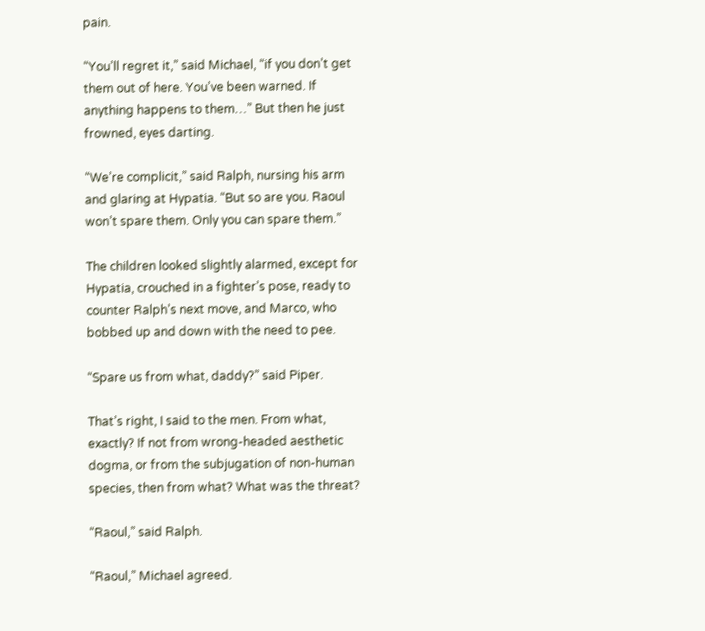pain.

“You’ll regret it,” said Michael, “if you don’t get them out of here. You’ve been warned. If anything happens to them…” But then he just frowned, eyes darting.

“We’re complicit,” said Ralph, nursing his arm and glaring at Hypatia. “But so are you. Raoul won’t spare them. Only you can spare them.”

The children looked slightly alarmed, except for Hypatia, crouched in a fighter’s pose, ready to counter Ralph’s next move, and Marco, who bobbed up and down with the need to pee.

“Spare us from what, daddy?” said Piper.

That’s right, I said to the men. From what, exactly? If not from wrong-headed aesthetic dogma, or from the subjugation of non-human species, then from what? What was the threat?

“Raoul,” said Ralph.

“Raoul,” Michael agreed.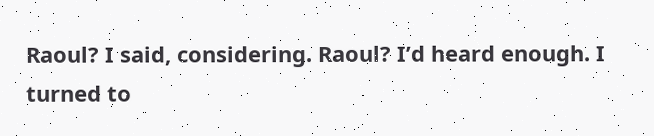Raoul? I said, considering. Raoul? I’d heard enough. I turned to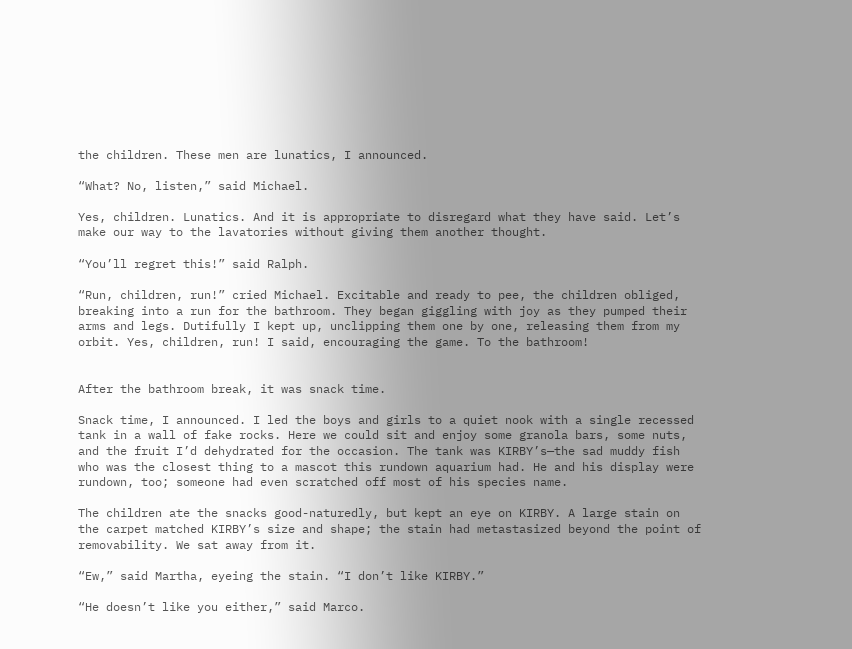the children. These men are lunatics, I announced.

“What? No, listen,” said Michael.

Yes, children. Lunatics. And it is appropriate to disregard what they have said. Let’s make our way to the lavatories without giving them another thought.

“You’ll regret this!” said Ralph.

“Run, children, run!” cried Michael. Excitable and ready to pee, the children obliged, breaking into a run for the bathroom. They began giggling with joy as they pumped their arms and legs. Dutifully I kept up, unclipping them one by one, releasing them from my orbit. Yes, children, run! I said, encouraging the game. To the bathroom!


After the bathroom break, it was snack time.

Snack time, I announced. I led the boys and girls to a quiet nook with a single recessed tank in a wall of fake rocks. Here we could sit and enjoy some granola bars, some nuts, and the fruit I’d dehydrated for the occasion. The tank was KIRBY’s—the sad muddy fish who was the closest thing to a mascot this rundown aquarium had. He and his display were rundown, too; someone had even scratched off most of his species name.

The children ate the snacks good-naturedly, but kept an eye on KIRBY. A large stain on the carpet matched KIRBY’s size and shape; the stain had metastasized beyond the point of removability. We sat away from it.

“Ew,” said Martha, eyeing the stain. “I don’t like KIRBY.”

“He doesn’t like you either,” said Marco.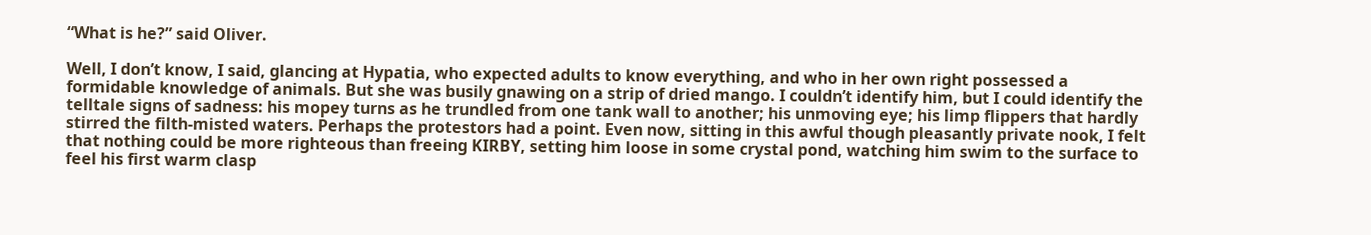“What is he?” said Oliver.

Well, I don’t know, I said, glancing at Hypatia, who expected adults to know everything, and who in her own right possessed a formidable knowledge of animals. But she was busily gnawing on a strip of dried mango. I couldn’t identify him, but I could identify the telltale signs of sadness: his mopey turns as he trundled from one tank wall to another; his unmoving eye; his limp flippers that hardly stirred the filth-misted waters. Perhaps the protestors had a point. Even now, sitting in this awful though pleasantly private nook, I felt that nothing could be more righteous than freeing KIRBY, setting him loose in some crystal pond, watching him swim to the surface to feel his first warm clasp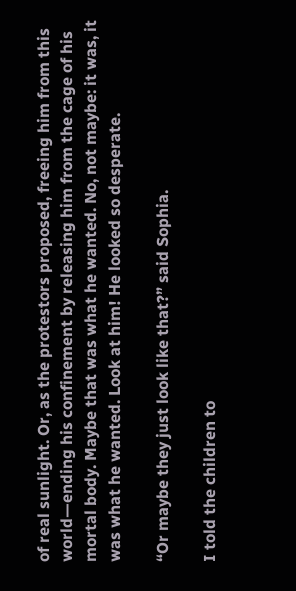of real sunlight. Or, as the protestors proposed, freeing him from this world—ending his confinement by releasing him from the cage of his mortal body. Maybe that was what he wanted. No, not maybe: it was, it was what he wanted. Look at him! He looked so desperate.

“Or maybe they just look like that?” said Sophia.

I told the children to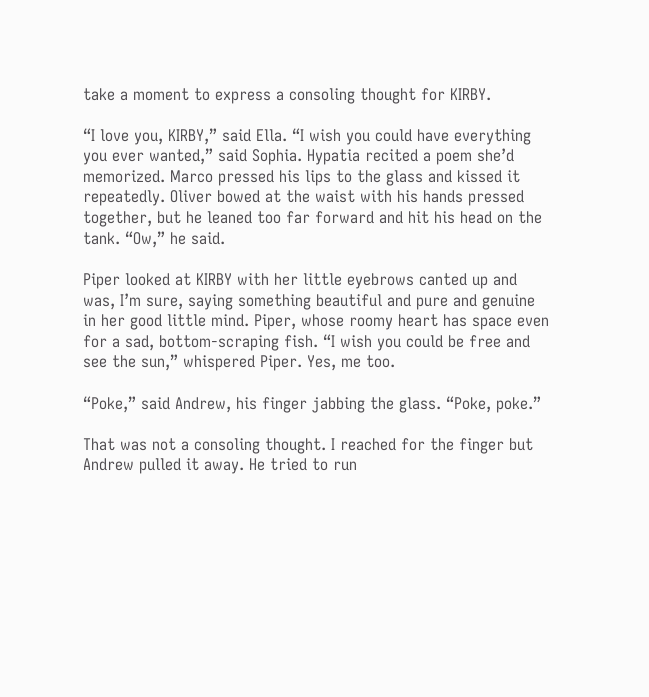take a moment to express a consoling thought for KIRBY.

“I love you, KIRBY,” said Ella. “I wish you could have everything you ever wanted,” said Sophia. Hypatia recited a poem she’d memorized. Marco pressed his lips to the glass and kissed it repeatedly. Oliver bowed at the waist with his hands pressed together, but he leaned too far forward and hit his head on the tank. “Ow,” he said.

Piper looked at KIRBY with her little eyebrows canted up and was, I’m sure, saying something beautiful and pure and genuine in her good little mind. Piper, whose roomy heart has space even for a sad, bottom-scraping fish. “I wish you could be free and see the sun,” whispered Piper. Yes, me too.

“Poke,” said Andrew, his finger jabbing the glass. “Poke, poke.”

That was not a consoling thought. I reached for the finger but Andrew pulled it away. He tried to run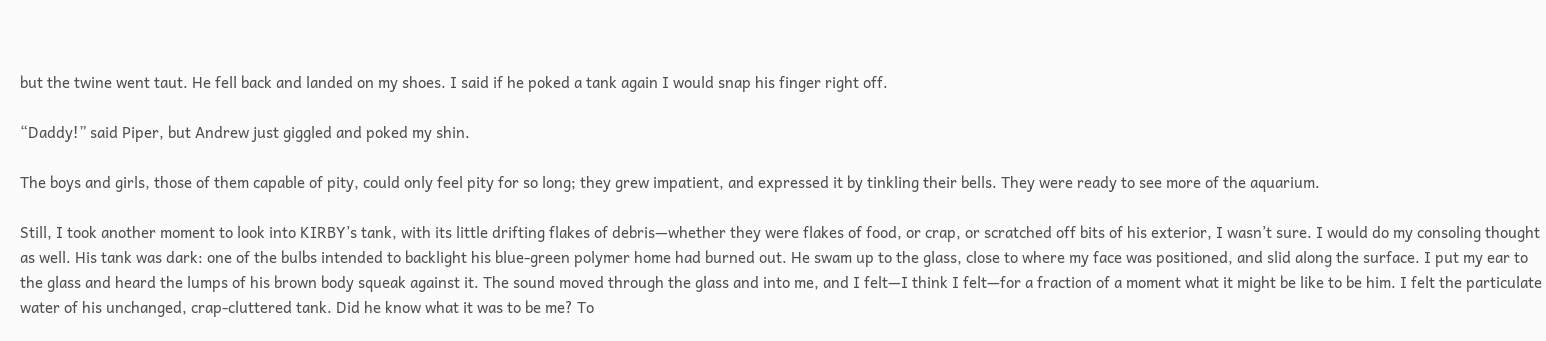but the twine went taut. He fell back and landed on my shoes. I said if he poked a tank again I would snap his finger right off.

“Daddy!” said Piper, but Andrew just giggled and poked my shin.

The boys and girls, those of them capable of pity, could only feel pity for so long; they grew impatient, and expressed it by tinkling their bells. They were ready to see more of the aquarium.

Still, I took another moment to look into KIRBY’s tank, with its little drifting flakes of debris—whether they were flakes of food, or crap, or scratched off bits of his exterior, I wasn’t sure. I would do my consoling thought as well. His tank was dark: one of the bulbs intended to backlight his blue-green polymer home had burned out. He swam up to the glass, close to where my face was positioned, and slid along the surface. I put my ear to the glass and heard the lumps of his brown body squeak against it. The sound moved through the glass and into me, and I felt—I think I felt—for a fraction of a moment what it might be like to be him. I felt the particulate water of his unchanged, crap-cluttered tank. Did he know what it was to be me? To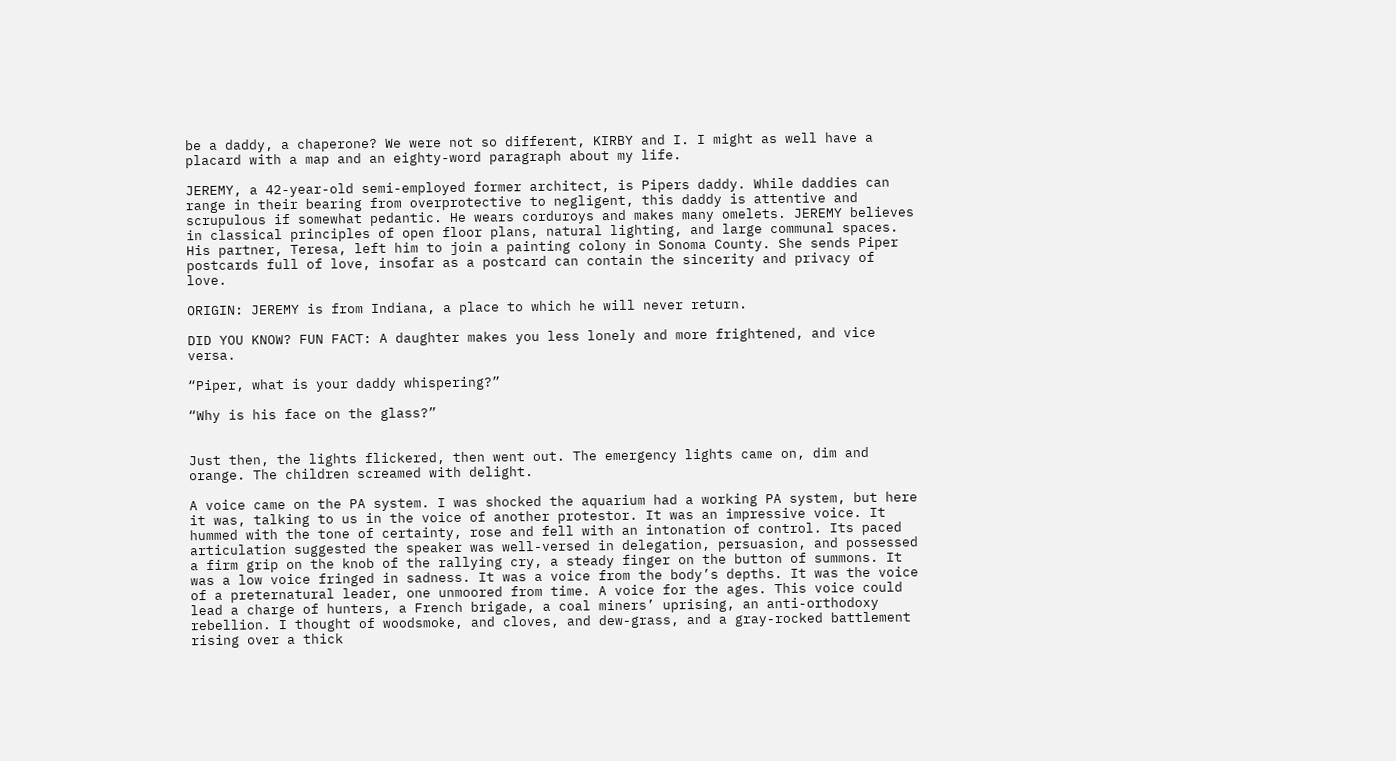be a daddy, a chaperone? We were not so different, KIRBY and I. I might as well have a placard with a map and an eighty-word paragraph about my life.

JEREMY, a 42-year-old semi-employed former architect, is Pipers daddy. While daddies can range in their bearing from overprotective to negligent, this daddy is attentive and scrupulous if somewhat pedantic. He wears corduroys and makes many omelets. JEREMY believes in classical principles of open floor plans, natural lighting, and large communal spaces. His partner, Teresa, left him to join a painting colony in Sonoma County. She sends Piper postcards full of love, insofar as a postcard can contain the sincerity and privacy of love.

ORIGIN: JEREMY is from Indiana, a place to which he will never return.

DID YOU KNOW? FUN FACT: A daughter makes you less lonely and more frightened, and vice versa.

“Piper, what is your daddy whispering?”

“Why is his face on the glass?”


Just then, the lights flickered, then went out. The emergency lights came on, dim and orange. The children screamed with delight.

A voice came on the PA system. I was shocked the aquarium had a working PA system, but here it was, talking to us in the voice of another protestor. It was an impressive voice. It hummed with the tone of certainty, rose and fell with an intonation of control. Its paced articulation suggested the speaker was well-versed in delegation, persuasion, and possessed a firm grip on the knob of the rallying cry, a steady finger on the button of summons. It was a low voice fringed in sadness. It was a voice from the body’s depths. It was the voice of a preternatural leader, one unmoored from time. A voice for the ages. This voice could lead a charge of hunters, a French brigade, a coal miners’ uprising, an anti-orthodoxy rebellion. I thought of woodsmoke, and cloves, and dew-grass, and a gray-rocked battlement rising over a thick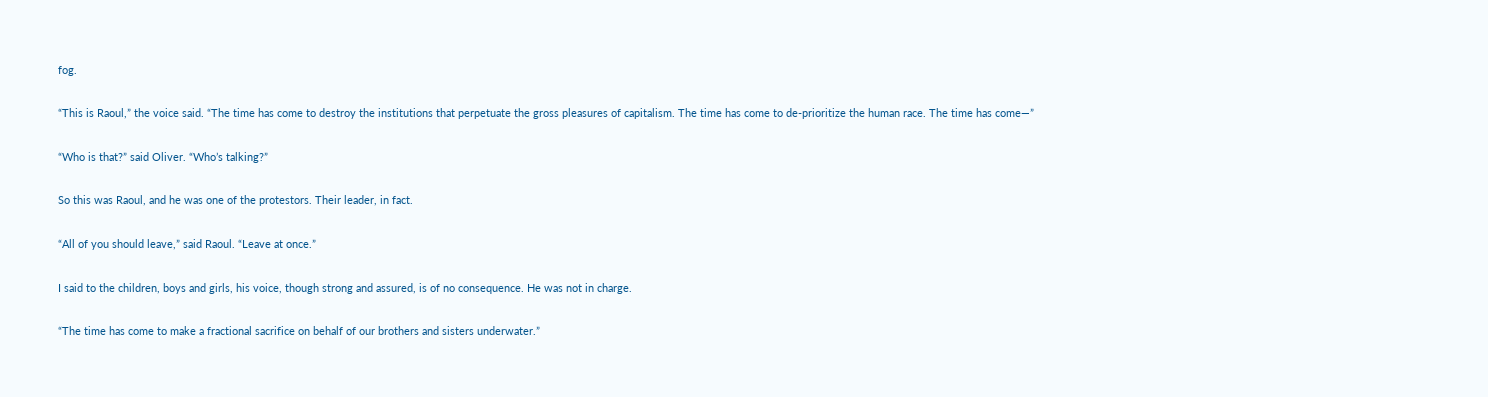fog.

“This is Raoul,” the voice said. “The time has come to destroy the institutions that perpetuate the gross pleasures of capitalism. The time has come to de-prioritize the human race. The time has come—”

“Who is that?” said Oliver. “Who’s talking?”

So this was Raoul, and he was one of the protestors. Their leader, in fact.

“All of you should leave,” said Raoul. “Leave at once.”

I said to the children, boys and girls, his voice, though strong and assured, is of no consequence. He was not in charge.

“The time has come to make a fractional sacrifice on behalf of our brothers and sisters underwater.”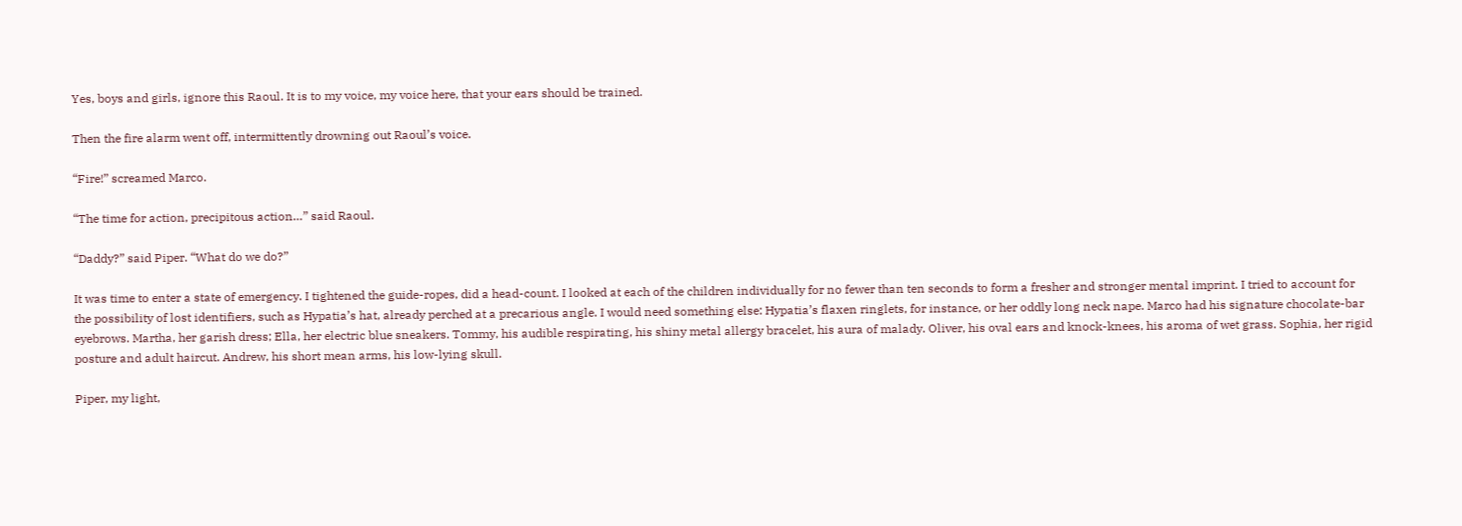Yes, boys and girls, ignore this Raoul. It is to my voice, my voice here, that your ears should be trained.

Then the fire alarm went off, intermittently drowning out Raoul’s voice.

“Fire!” screamed Marco.

“The time for action, precipitous action…” said Raoul.

“Daddy?” said Piper. “What do we do?”

It was time to enter a state of emergency. I tightened the guide-ropes, did a head-count. I looked at each of the children individually for no fewer than ten seconds to form a fresher and stronger mental imprint. I tried to account for the possibility of lost identifiers, such as Hypatia’s hat, already perched at a precarious angle. I would need something else: Hypatia’s flaxen ringlets, for instance, or her oddly long neck nape. Marco had his signature chocolate-bar eyebrows. Martha, her garish dress; Ella, her electric blue sneakers. Tommy, his audible respirating, his shiny metal allergy bracelet, his aura of malady. Oliver, his oval ears and knock-knees, his aroma of wet grass. Sophia, her rigid posture and adult haircut. Andrew, his short mean arms, his low-lying skull.

Piper, my light,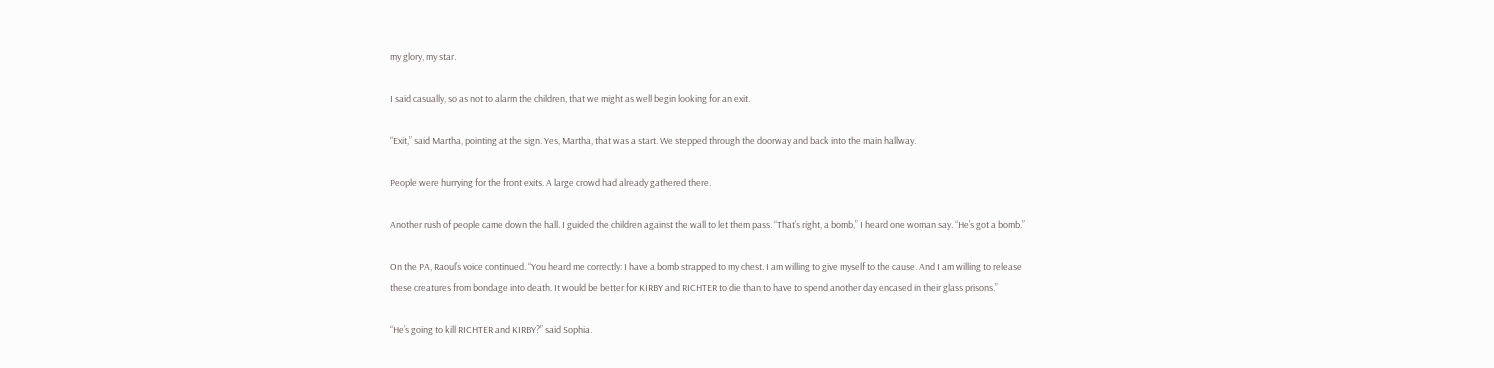my glory, my star.

I said casually, so as not to alarm the children, that we might as well begin looking for an exit.

“Exit,” said Martha, pointing at the sign. Yes, Martha, that was a start. We stepped through the doorway and back into the main hallway.

People were hurrying for the front exits. A large crowd had already gathered there.

Another rush of people came down the hall. I guided the children against the wall to let them pass. “That’s right, a bomb,” I heard one woman say. “He’s got a bomb.”

On the PA, Raoul’s voice continued. “You heard me correctly: I have a bomb strapped to my chest. I am willing to give myself to the cause. And I am willing to release these creatures from bondage into death. It would be better for KIRBY and RICHTER to die than to have to spend another day encased in their glass prisons.”

“He’s going to kill RICHTER and KIRBY?” said Sophia.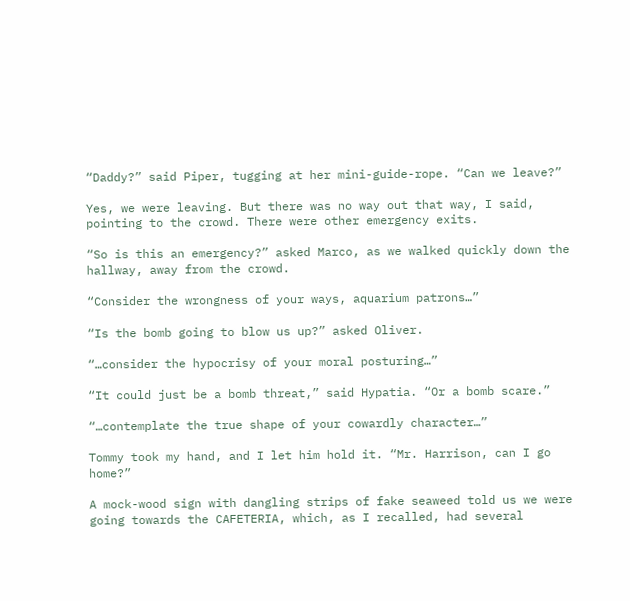“Daddy?” said Piper, tugging at her mini-guide-rope. “Can we leave?”

Yes, we were leaving. But there was no way out that way, I said, pointing to the crowd. There were other emergency exits.

“So is this an emergency?” asked Marco, as we walked quickly down the hallway, away from the crowd.

“Consider the wrongness of your ways, aquarium patrons…”

“Is the bomb going to blow us up?” asked Oliver.

“…consider the hypocrisy of your moral posturing…”

“It could just be a bomb threat,” said Hypatia. “Or a bomb scare.”

“…contemplate the true shape of your cowardly character…”

Tommy took my hand, and I let him hold it. “Mr. Harrison, can I go home?”

A mock-wood sign with dangling strips of fake seaweed told us we were going towards the CAFETERIA, which, as I recalled, had several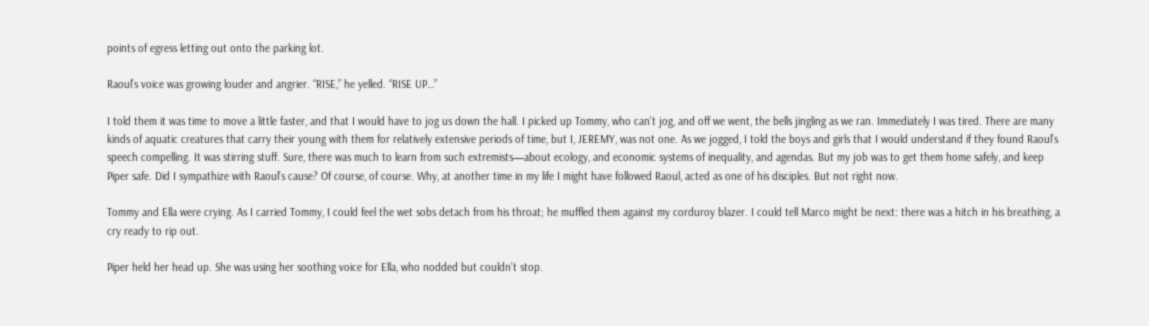points of egress letting out onto the parking lot.

Raoul’s voice was growing louder and angrier. “RISE,” he yelled. “RISE UP…”

I told them it was time to move a little faster, and that I would have to jog us down the hall. I picked up Tommy, who can’t jog, and off we went, the bells jingling as we ran. Immediately I was tired. There are many kinds of aquatic creatures that carry their young with them for relatively extensive periods of time, but I, JEREMY, was not one. As we jogged, I told the boys and girls that I would understand if they found Raoul’s speech compelling. It was stirring stuff. Sure, there was much to learn from such extremists—about ecology, and economic systems of inequality, and agendas. But my job was to get them home safely, and keep Piper safe. Did I sympathize with Raoul’s cause? Of course, of course. Why, at another time in my life I might have followed Raoul, acted as one of his disciples. But not right now.

Tommy and Ella were crying. As I carried Tommy, I could feel the wet sobs detach from his throat; he muffled them against my corduroy blazer. I could tell Marco might be next: there was a hitch in his breathing, a cry ready to rip out.

Piper held her head up. She was using her soothing voice for Ella, who nodded but couldn’t stop.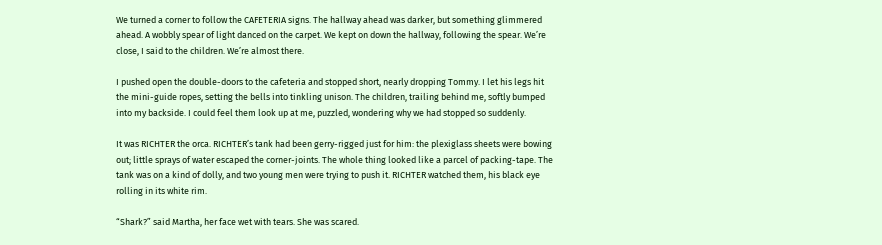We turned a corner to follow the CAFETERIA signs. The hallway ahead was darker, but something glimmered ahead. A wobbly spear of light danced on the carpet. We kept on down the hallway, following the spear. We’re close, I said to the children. We’re almost there.

I pushed open the double-doors to the cafeteria and stopped short, nearly dropping Tommy. I let his legs hit the mini-guide ropes, setting the bells into tinkling unison. The children, trailing behind me, softly bumped into my backside. I could feel them look up at me, puzzled, wondering why we had stopped so suddenly.

It was RICHTER the orca. RICHTER’s tank had been gerry-rigged just for him: the plexiglass sheets were bowing out; little sprays of water escaped the corner-joints. The whole thing looked like a parcel of packing-tape. The tank was on a kind of dolly, and two young men were trying to push it. RICHTER watched them, his black eye rolling in its white rim.

“Shark?” said Martha, her face wet with tears. She was scared.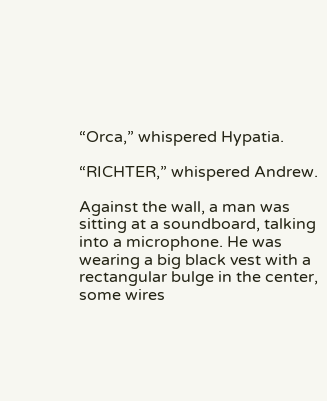“Orca,” whispered Hypatia.

“RICHTER,” whispered Andrew.

Against the wall, a man was sitting at a soundboard, talking into a microphone. He was wearing a big black vest with a rectangular bulge in the center, some wires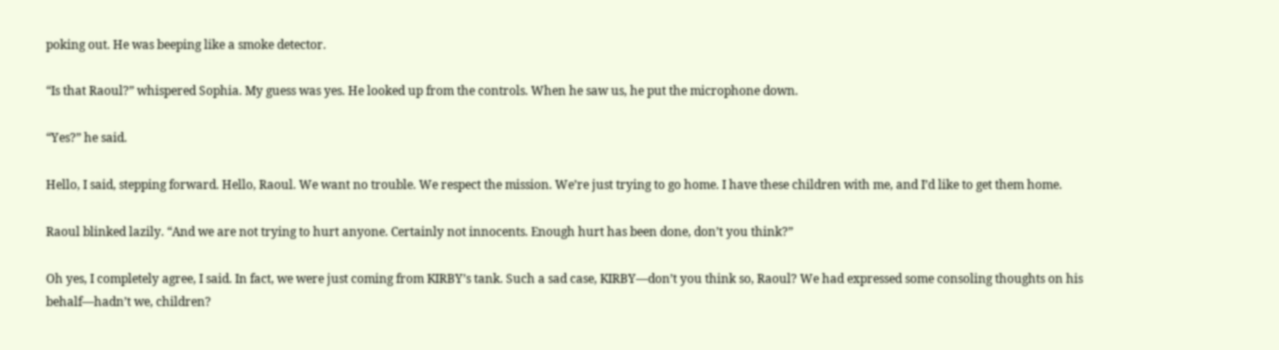poking out. He was beeping like a smoke detector.

“Is that Raoul?” whispered Sophia. My guess was yes. He looked up from the controls. When he saw us, he put the microphone down.

“Yes?” he said.

Hello, I said, stepping forward. Hello, Raoul. We want no trouble. We respect the mission. We’re just trying to go home. I have these children with me, and I’d like to get them home.

Raoul blinked lazily. “And we are not trying to hurt anyone. Certainly not innocents. Enough hurt has been done, don’t you think?”

Oh yes, I completely agree, I said. In fact, we were just coming from KIRBY’s tank. Such a sad case, KIRBY—don’t you think so, Raoul? We had expressed some consoling thoughts on his behalf—hadn’t we, children?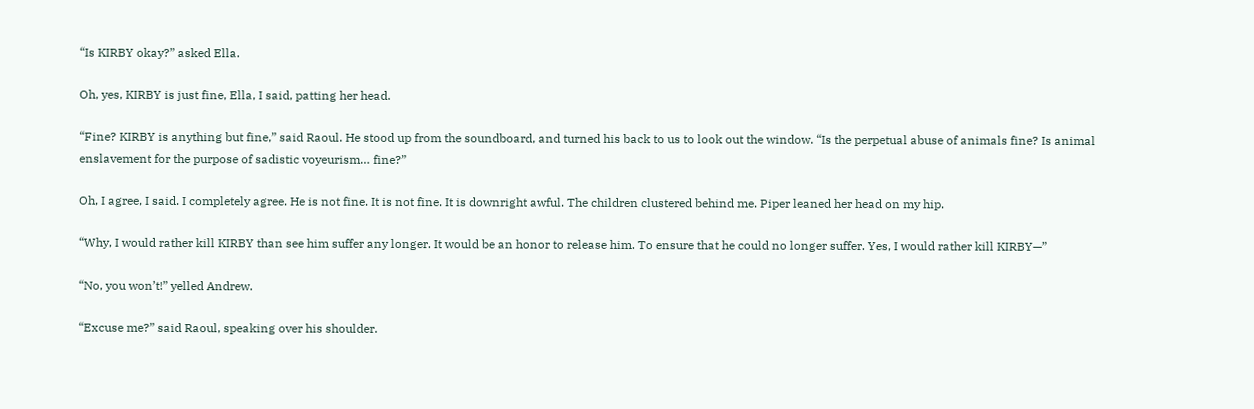“Is KIRBY okay?” asked Ella.

Oh, yes, KIRBY is just fine, Ella, I said, patting her head.

“Fine? KIRBY is anything but fine,” said Raoul. He stood up from the soundboard, and turned his back to us to look out the window. “Is the perpetual abuse of animals fine? Is animal enslavement for the purpose of sadistic voyeurism… fine?”

Oh, I agree, I said. I completely agree. He is not fine. It is not fine. It is downright awful. The children clustered behind me. Piper leaned her head on my hip.

“Why, I would rather kill KIRBY than see him suffer any longer. It would be an honor to release him. To ensure that he could no longer suffer. Yes, I would rather kill KIRBY—”

“No, you won’t!” yelled Andrew.

“Excuse me?” said Raoul, speaking over his shoulder.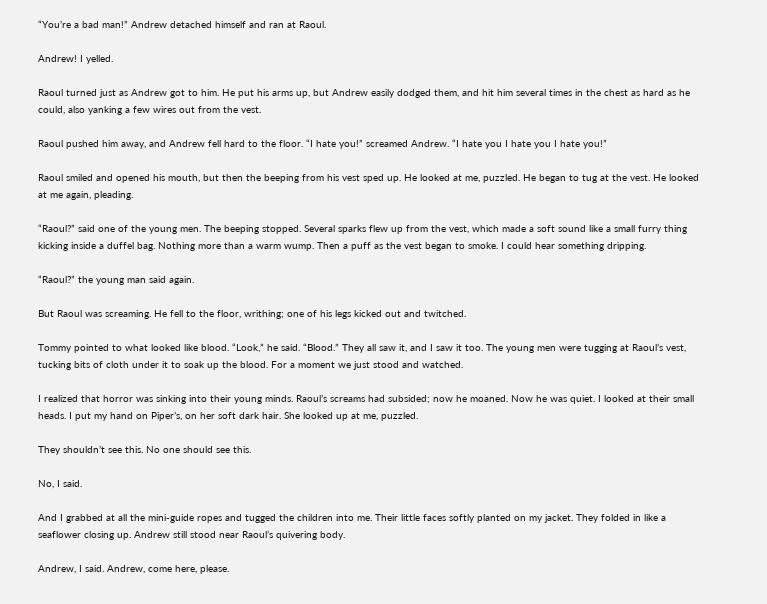“You’re a bad man!” Andrew detached himself and ran at Raoul.

Andrew! I yelled.

Raoul turned just as Andrew got to him. He put his arms up, but Andrew easily dodged them, and hit him several times in the chest as hard as he could, also yanking a few wires out from the vest.

Raoul pushed him away, and Andrew fell hard to the floor. “I hate you!” screamed Andrew. “I hate you I hate you I hate you!”

Raoul smiled and opened his mouth, but then the beeping from his vest sped up. He looked at me, puzzled. He began to tug at the vest. He looked at me again, pleading.

“Raoul?” said one of the young men. The beeping stopped. Several sparks flew up from the vest, which made a soft sound like a small furry thing kicking inside a duffel bag. Nothing more than a warm wump. Then a puff as the vest began to smoke. I could hear something dripping.

“Raoul?” the young man said again.

But Raoul was screaming. He fell to the floor, writhing; one of his legs kicked out and twitched.

Tommy pointed to what looked like blood. “Look,” he said. “Blood.” They all saw it, and I saw it too. The young men were tugging at Raoul’s vest, tucking bits of cloth under it to soak up the blood. For a moment we just stood and watched.

I realized that horror was sinking into their young minds. Raoul’s screams had subsided; now he moaned. Now he was quiet. I looked at their small heads. I put my hand on Piper’s, on her soft dark hair. She looked up at me, puzzled.

They shouldn’t see this. No one should see this.

No, I said.

And I grabbed at all the mini-guide ropes and tugged the children into me. Their little faces softly planted on my jacket. They folded in like a seaflower closing up. Andrew still stood near Raoul’s quivering body.

Andrew, I said. Andrew, come here, please.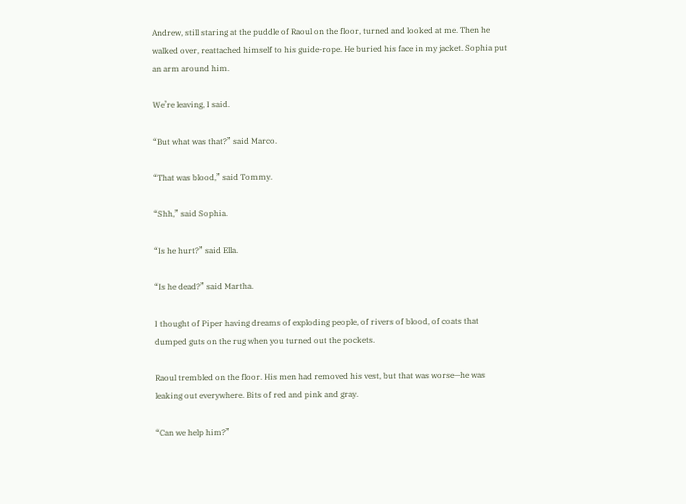Andrew, still staring at the puddle of Raoul on the floor, turned and looked at me. Then he walked over, reattached himself to his guide-rope. He buried his face in my jacket. Sophia put an arm around him.

We’re leaving, I said.

“But what was that?” said Marco.

“That was blood,” said Tommy.

“Shh,” said Sophia.

“Is he hurt?” said Ella.

“Is he dead?” said Martha.

I thought of Piper having dreams of exploding people, of rivers of blood, of coats that dumped guts on the rug when you turned out the pockets.

Raoul trembled on the floor. His men had removed his vest, but that was worse—he was leaking out everywhere. Bits of red and pink and gray.

“Can we help him?”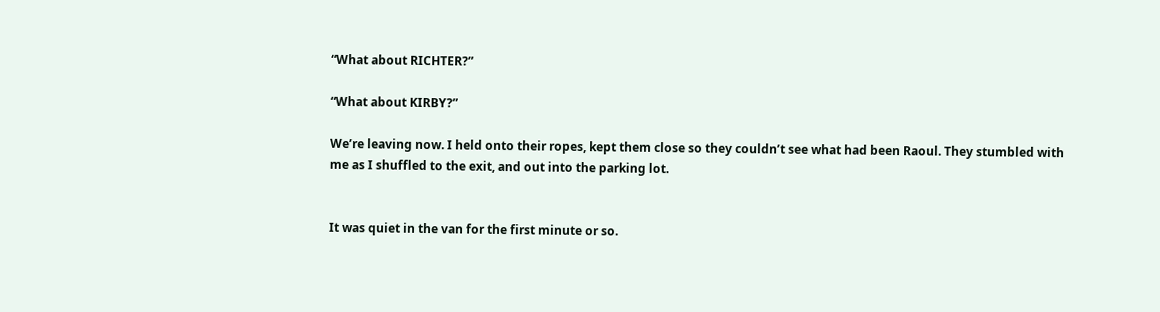“What about RICHTER?”

“What about KIRBY?”

We’re leaving now. I held onto their ropes, kept them close so they couldn’t see what had been Raoul. They stumbled with me as I shuffled to the exit, and out into the parking lot.


It was quiet in the van for the first minute or so.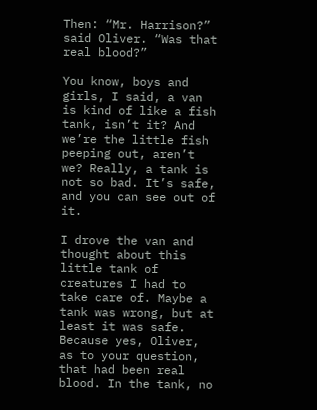Then: “Mr. Harrison?” said Oliver. “Was that real blood?”

You know, boys and girls, I said, a van is kind of like a fish tank, isn’t it? And we’re the little fish peeping out, aren’t we? Really, a tank is not so bad. It’s safe, and you can see out of it.

I drove the van and thought about this little tank of creatures I had to take care of. Maybe a tank was wrong, but at least it was safe. Because yes, Oliver, as to your question, that had been real blood. In the tank, no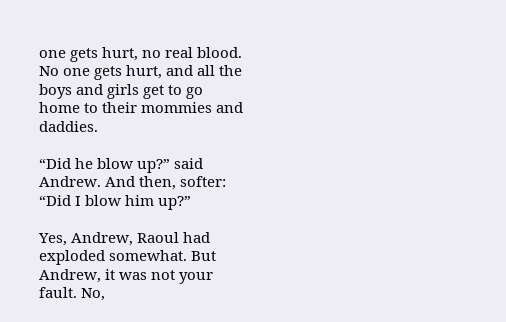one gets hurt, no real blood. No one gets hurt, and all the boys and girls get to go home to their mommies and daddies.

“Did he blow up?” said Andrew. And then, softer: “Did I blow him up?”

Yes, Andrew, Raoul had exploded somewhat. But Andrew, it was not your fault. No,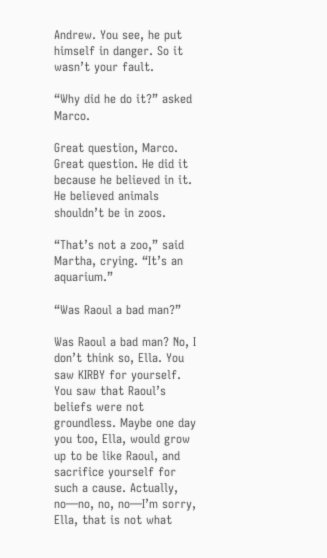Andrew. You see, he put himself in danger. So it wasn’t your fault.

“Why did he do it?” asked Marco.

Great question, Marco. Great question. He did it because he believed in it. He believed animals shouldn’t be in zoos.

“That’s not a zoo,” said Martha, crying. “It’s an aquarium.”

“Was Raoul a bad man?”

Was Raoul a bad man? No, I don’t think so, Ella. You saw KIRBY for yourself. You saw that Raoul’s beliefs were not groundless. Maybe one day you too, Ella, would grow up to be like Raoul, and sacrifice yourself for such a cause. Actually, no—no, no, no—I’m sorry, Ella, that is not what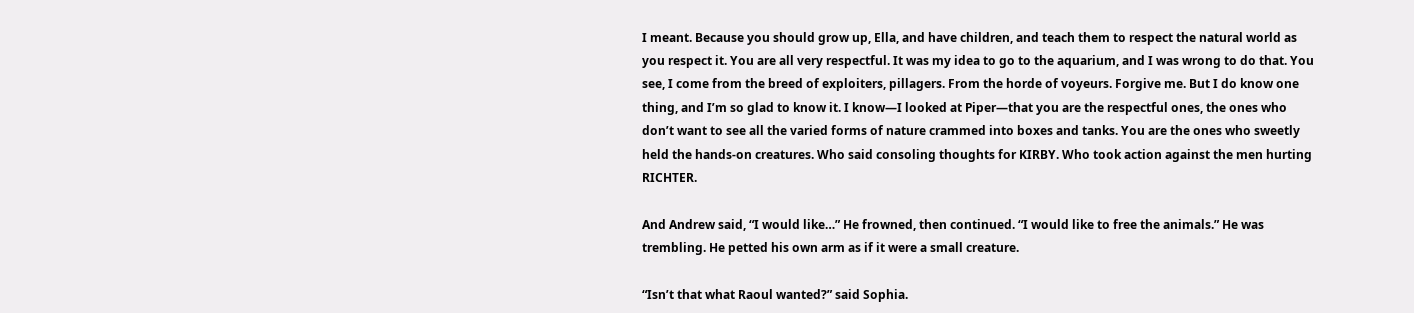I meant. Because you should grow up, Ella, and have children, and teach them to respect the natural world as you respect it. You are all very respectful. It was my idea to go to the aquarium, and I was wrong to do that. You see, I come from the breed of exploiters, pillagers. From the horde of voyeurs. Forgive me. But I do know one thing, and I’m so glad to know it. I know—I looked at Piper—that you are the respectful ones, the ones who don’t want to see all the varied forms of nature crammed into boxes and tanks. You are the ones who sweetly held the hands-on creatures. Who said consoling thoughts for KIRBY. Who took action against the men hurting RICHTER.

And Andrew said, “I would like…” He frowned, then continued. “I would like to free the animals.” He was trembling. He petted his own arm as if it were a small creature.

“Isn’t that what Raoul wanted?” said Sophia.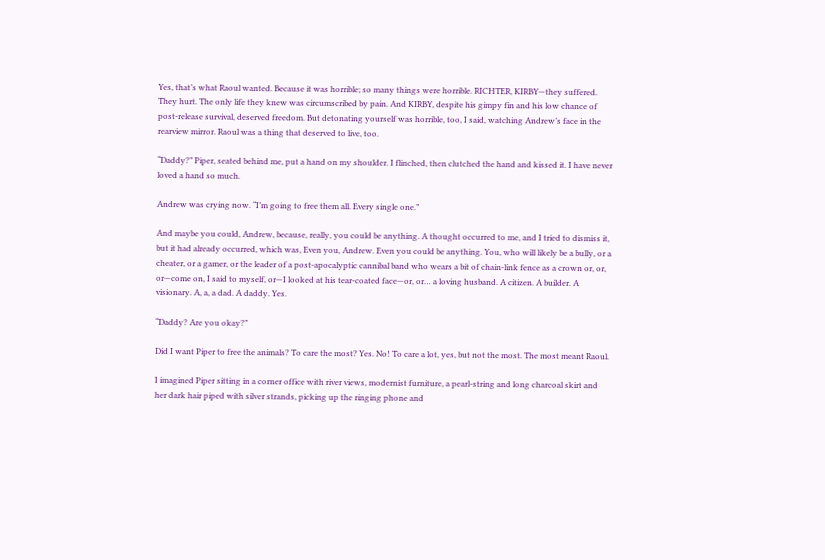Yes, that’s what Raoul wanted. Because it was horrible; so many things were horrible. RICHTER, KIRBY—they suffered. They hurt. The only life they knew was circumscribed by pain. And KIRBY, despite his gimpy fin and his low chance of post-release survival, deserved freedom. But detonating yourself was horrible, too, I said, watching Andrew’s face in the rearview mirror. Raoul was a thing that deserved to live, too.

“Daddy?” Piper, seated behind me, put a hand on my shoulder. I flinched, then clutched the hand and kissed it. I have never loved a hand so much.

Andrew was crying now. “I’m going to free them all. Every single one.”

And maybe you could, Andrew, because, really, you could be anything. A thought occurred to me, and I tried to dismiss it, but it had already occurred, which was, Even you, Andrew. Even you could be anything. You, who will likely be a bully, or a cheater, or a gamer, or the leader of a post-apocalyptic cannibal band who wears a bit of chain-link fence as a crown or, or, or—come on, I said to myself, or—I looked at his tear-coated face—or, or… a loving husband. A citizen. A builder. A visionary. A, a, a dad. A daddy. Yes.

“Daddy? Are you okay?”

Did I want Piper to free the animals? To care the most? Yes. No! To care a lot, yes, but not the most. The most meant Raoul.

I imagined Piper sitting in a corner office with river views, modernist furniture, a pearl-string and long charcoal skirt and her dark hair piped with silver strands, picking up the ringing phone and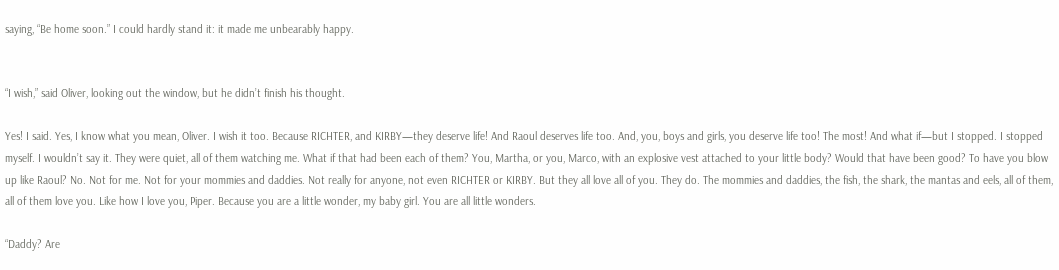saying, “Be home soon.” I could hardly stand it: it made me unbearably happy.


“I wish,” said Oliver, looking out the window, but he didn’t finish his thought.

Yes! I said. Yes, I know what you mean, Oliver. I wish it too. Because RICHTER, and KIRBY—they deserve life! And Raoul deserves life too. And, you, boys and girls, you deserve life too! The most! And what if—but I stopped. I stopped myself. I wouldn’t say it. They were quiet, all of them watching me. What if that had been each of them? You, Martha, or you, Marco, with an explosive vest attached to your little body? Would that have been good? To have you blow up like Raoul? No. Not for me. Not for your mommies and daddies. Not really for anyone, not even RICHTER or KIRBY. But they all love all of you. They do. The mommies and daddies, the fish, the shark, the mantas and eels, all of them, all of them love you. Like how I love you, Piper. Because you are a little wonder, my baby girl. You are all little wonders.

“Daddy? Are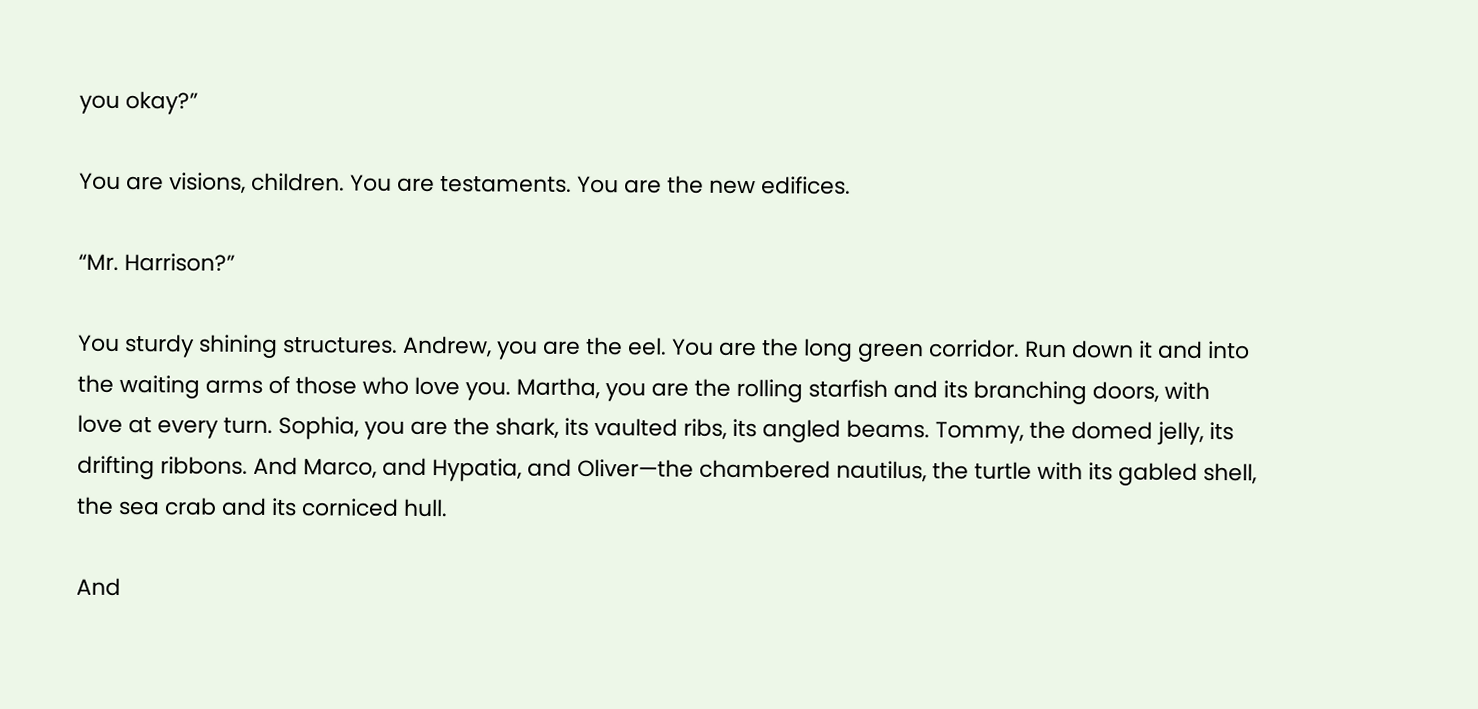you okay?”

You are visions, children. You are testaments. You are the new edifices.

“Mr. Harrison?”

You sturdy shining structures. Andrew, you are the eel. You are the long green corridor. Run down it and into the waiting arms of those who love you. Martha, you are the rolling starfish and its branching doors, with love at every turn. Sophia, you are the shark, its vaulted ribs, its angled beams. Tommy, the domed jelly, its drifting ribbons. And Marco, and Hypatia, and Oliver—the chambered nautilus, the turtle with its gabled shell, the sea crab and its corniced hull.

And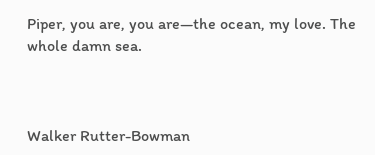Piper, you are, you are—the ocean, my love. The whole damn sea.



Walker Rutter-Bowman